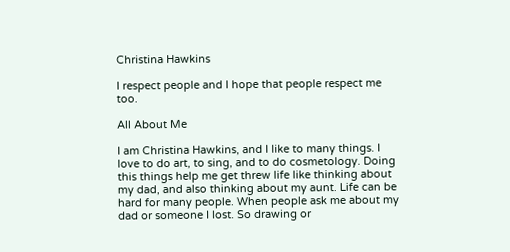Christina Hawkins

I respect people and I hope that people respect me too.

All About Me

I am Christina Hawkins, and I like to many things. I love to do art, to sing, and to do cosmetology. Doing this things help me get threw life like thinking about my dad, and also thinking about my aunt. Life can be hard for many people. When people ask me about my dad or someone I lost. So drawing or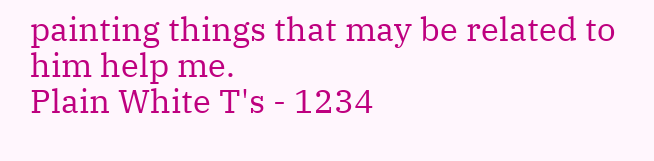painting things that may be related to him help me.
Plain White T's - 1234